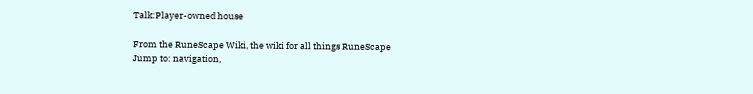Talk:Player-owned house

From the RuneScape Wiki, the wiki for all things RuneScape
Jump to: navigation,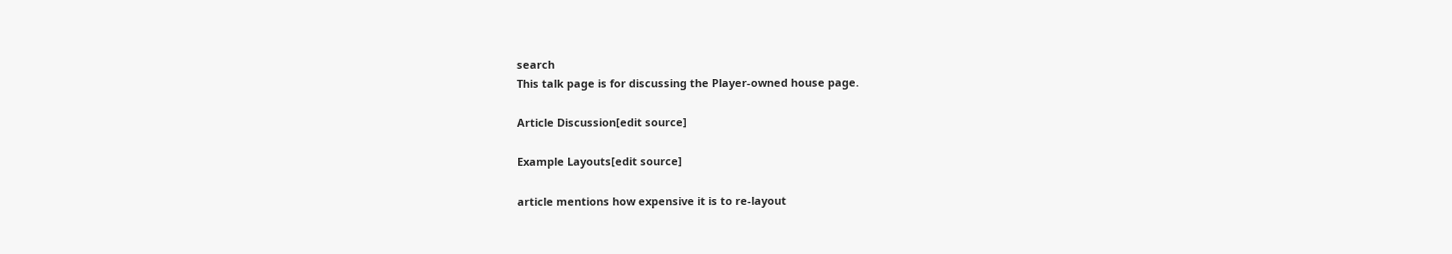search
This talk page is for discussing the Player-owned house page.

Article Discussion[edit source]

Example Layouts[edit source]

article mentions how expensive it is to re-layout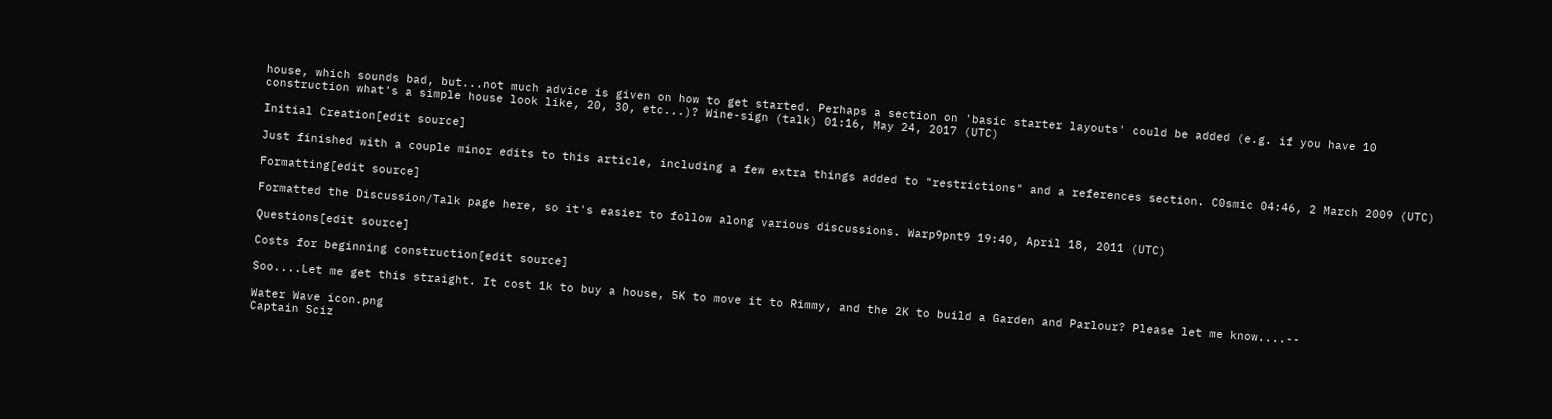house, which sounds bad, but...not much advice is given on how to get started. Perhaps a section on 'basic starter layouts' could be added (e.g. if you have 10 construction what's a simple house look like, 20, 30, etc...)? Wine-sign (talk) 01:16, May 24, 2017 (UTC)

Initial Creation[edit source]

Just finished with a couple minor edits to this article, including a few extra things added to "restrictions" and a references section. C0smic 04:46, 2 March 2009 (UTC)

Formatting[edit source]

Formatted the Discussion/Talk page here, so it's easier to follow along various discussions. Warp9pnt9 19:40, April 18, 2011 (UTC)

Questions[edit source]

Costs for beginning construction[edit source]

Soo....Let me get this straight. It cost 1k to buy a house, 5K to move it to Rimmy, and the 2K to build a Garden and Parlour? Please let me know....--

Water Wave icon.png
Captain Sciz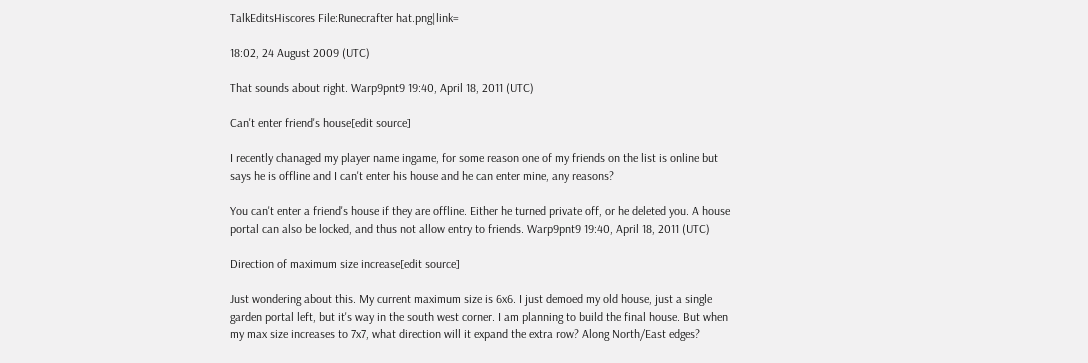TalkEditsHiscores File:Runecrafter hat.png|link=

18:02, 24 August 2009 (UTC)

That sounds about right. Warp9pnt9 19:40, April 18, 2011 (UTC)

Can't enter friend's house[edit source]

I recently chanaged my player name ingame, for some reason one of my friends on the list is online but says he is offline and I can't enter his house and he can enter mine, any reasons?

You can't enter a friend's house if they are offline. Either he turned private off, or he deleted you. A house portal can also be locked, and thus not allow entry to friends. Warp9pnt9 19:40, April 18, 2011 (UTC)

Direction of maximum size increase[edit source]

Just wondering about this. My current maximum size is 6x6. I just demoed my old house, just a single garden portal left, but it's way in the south west corner. I am planning to build the final house. But when my max size increases to 7x7, what direction will it expand the extra row? Along North/East edges?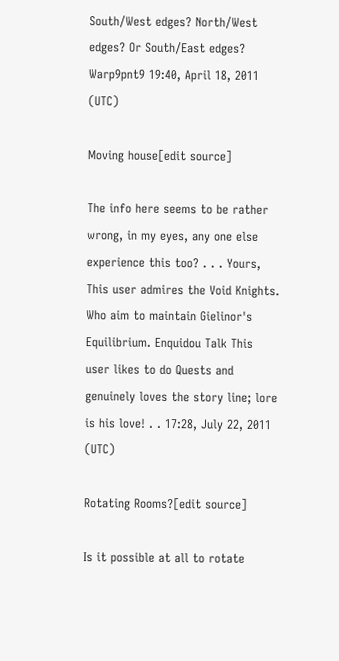South/West edges? North/West edges? Or South/East edges? Warp9pnt9 19:40, April 18, 2011 (UTC)

Moving house[edit source]

The info here seems to be rather wrong, in my eyes, any one else experience this too? . . . Yours, This user admires the Void Knights. Who aim to maintain Gielinor's Equilibrium. Enquidou Talk This user likes to do Quests and genuinely loves the story line; lore is his love! . . 17:28, July 22, 2011 (UTC)

Rotating Rooms?[edit source]

Is it possible at all to rotate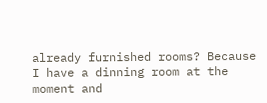already furnished rooms? Because I have a dinning room at the moment and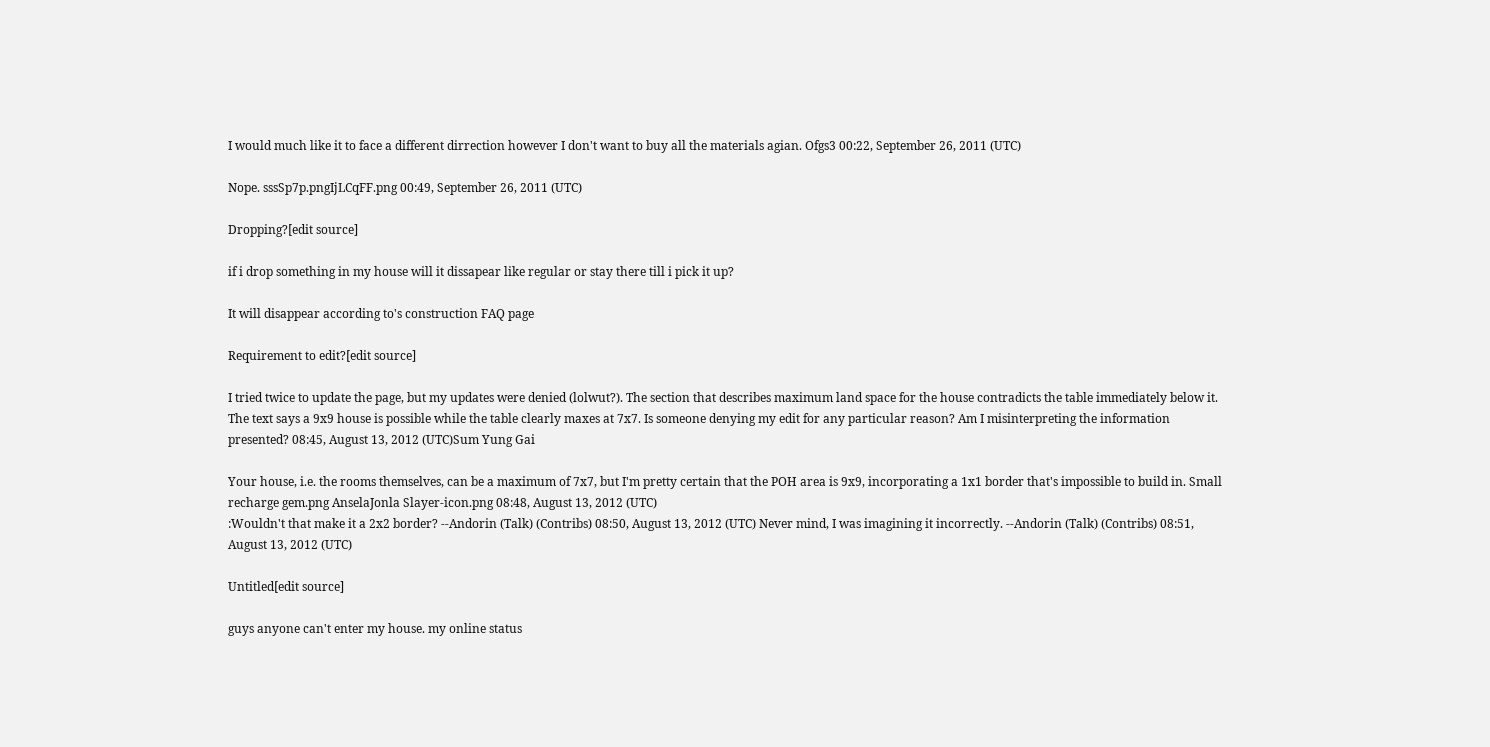I would much like it to face a different dirrection however I don't want to buy all the materials agian. Ofgs3 00:22, September 26, 2011 (UTC)

Nope. sssSp7p.pngIjLCqFF.png 00:49, September 26, 2011 (UTC)

Dropping?[edit source]

if i drop something in my house will it dissapear like regular or stay there till i pick it up?

It will disappear according to's construction FAQ page

Requirement to edit?[edit source]

I tried twice to update the page, but my updates were denied (lolwut?). The section that describes maximum land space for the house contradicts the table immediately below it. The text says a 9x9 house is possible while the table clearly maxes at 7x7. Is someone denying my edit for any particular reason? Am I misinterpreting the information presented? 08:45, August 13, 2012 (UTC)Sum Yung Gai

Your house, i.e. the rooms themselves, can be a maximum of 7x7, but I'm pretty certain that the POH area is 9x9, incorporating a 1x1 border that's impossible to build in. Small recharge gem.png AnselaJonla Slayer-icon.png 08:48, August 13, 2012 (UTC)
:Wouldn't that make it a 2x2 border? --Andorin (Talk) (Contribs) 08:50, August 13, 2012 (UTC) Never mind, I was imagining it incorrectly. --Andorin (Talk) (Contribs) 08:51, August 13, 2012 (UTC)

Untitled[edit source]

guys anyone can't enter my house. my online status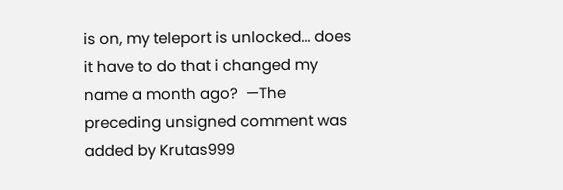is on, my teleport is unlocked... does it have to do that i changed my name a month ago?  —The preceding unsigned comment was added by Krutas999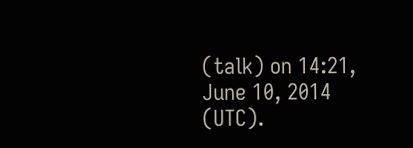(talk) on 14:21, June 10, 2014 (UTC).